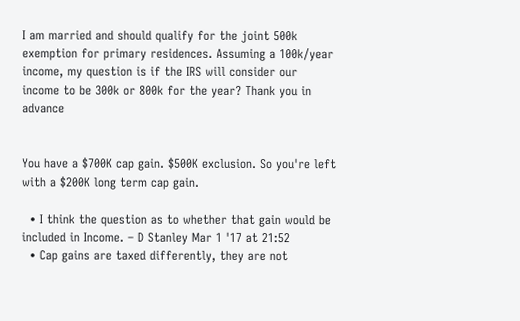I am married and should qualify for the joint 500k exemption for primary residences. Assuming a 100k/year income, my question is if the IRS will consider our income to be 300k or 800k for the year? Thank you in advance


You have a $700K cap gain. $500K exclusion. So you're left with a $200K long term cap gain.

  • I think the question as to whether that gain would be included in Income. – D Stanley Mar 1 '17 at 21:52
  • Cap gains are taxed differently, they are not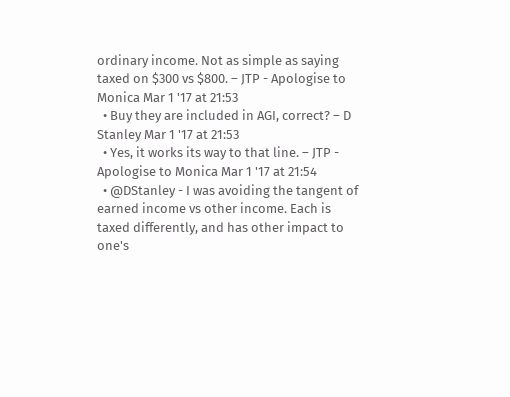ordinary income. Not as simple as saying taxed on $300 vs $800. – JTP - Apologise to Monica Mar 1 '17 at 21:53
  • Buy they are included in AGI, correct? – D Stanley Mar 1 '17 at 21:53
  • Yes, it works its way to that line. – JTP - Apologise to Monica Mar 1 '17 at 21:54
  • @DStanley - I was avoiding the tangent of earned income vs other income. Each is taxed differently, and has other impact to one's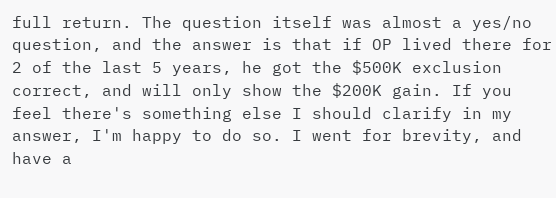full return. The question itself was almost a yes/no question, and the answer is that if OP lived there for 2 of the last 5 years, he got the $500K exclusion correct, and will only show the $200K gain. If you feel there's something else I should clarify in my answer, I'm happy to do so. I went for brevity, and have a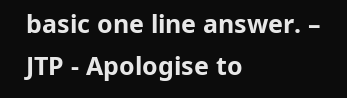basic one line answer. – JTP - Apologise to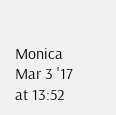Monica Mar 3 '17 at 13:52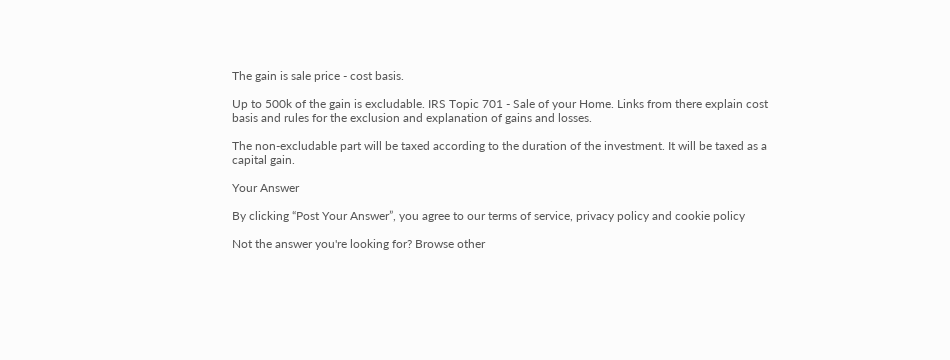The gain is sale price - cost basis.

Up to 500k of the gain is excludable. IRS Topic 701 - Sale of your Home. Links from there explain cost basis and rules for the exclusion and explanation of gains and losses.

The non-excludable part will be taxed according to the duration of the investment. It will be taxed as a capital gain.

Your Answer

By clicking “Post Your Answer”, you agree to our terms of service, privacy policy and cookie policy

Not the answer you're looking for? Browse other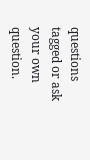questions tagged or ask your own question.